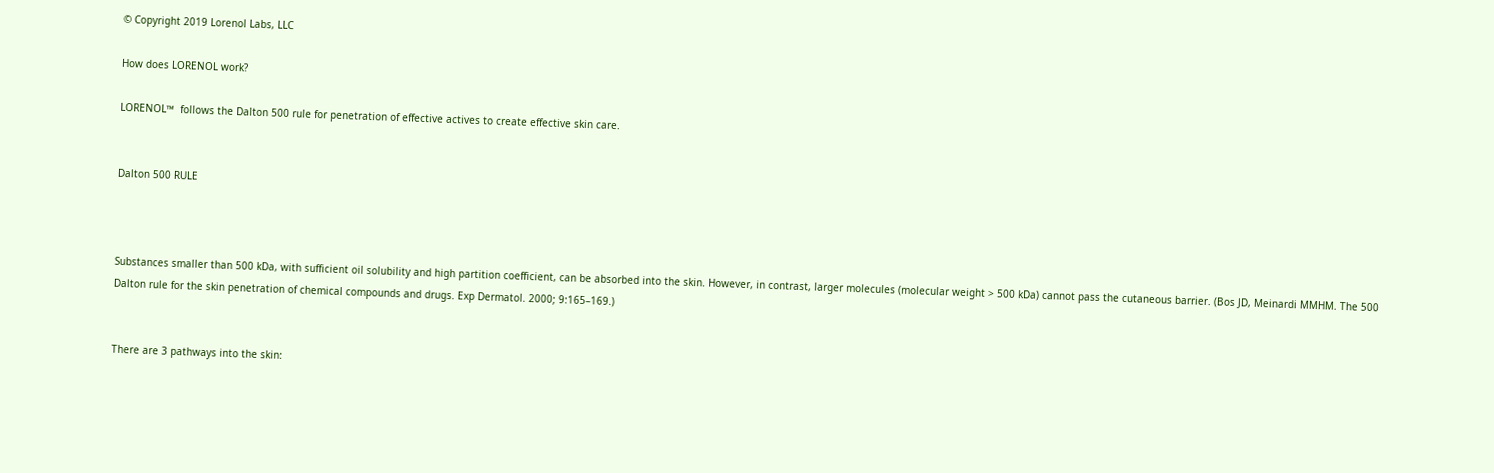© Copyright 2019 Lorenol Labs, LLC

How does LORENOL work?

LORENOL™  follows the Dalton 500 rule for penetration of effective actives to create effective skin care.


Dalton 500 RULE



Substances smaller than 500 kDa, with sufficient oil solubility and high partition coefficient, can be absorbed into the skin. However, in contrast, larger molecules (molecular weight > 500 kDa) cannot pass the cutaneous barrier. (Bos JD, Meinardi MMHM. The 500 Dalton rule for the skin penetration of chemical compounds and drugs. Exp Dermatol. 2000; 9:165–169.)


There are 3 pathways into the skin: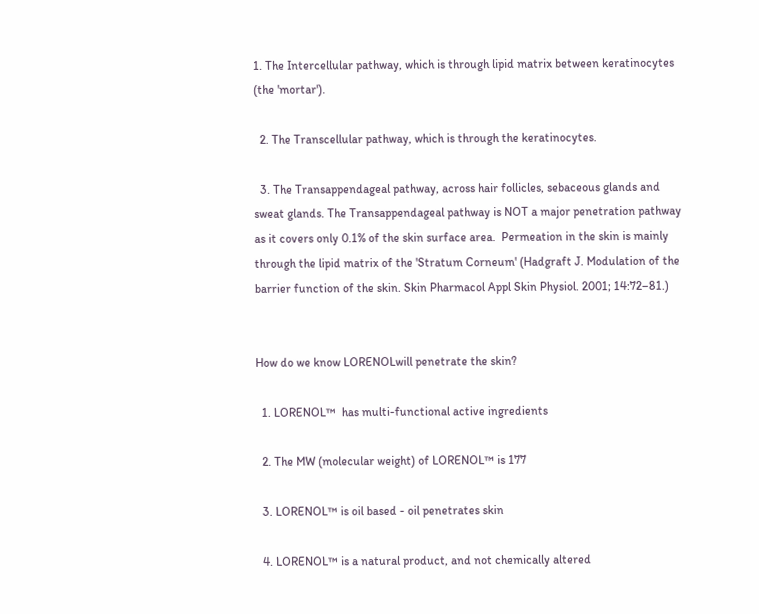1. The Intercellular pathway, which is through lipid matrix between keratinocytes (the 'mortar').

  2. The Transcellular pathway, which is through the keratinocytes.

  3. The Transappendageal pathway, across hair follicles, sebaceous glands and sweat glands. The Transappendageal pathway is NOT a major penetration pathway as it covers only 0.1% of the skin surface area.  Permeation in the skin is mainly through the lipid matrix of the 'Stratum Corneum' (Hadgraft J. Modulation of the barrier function of the skin. Skin Pharmacol Appl Skin Physiol. 2001; 14:72–81.)


How do we know LORENOLwill penetrate the skin?

  1. LORENOL™  has multi-functional active ingredients

  2. The MW (molecular weight) of LORENOL™ is 177

  3. LORENOL™ is oil based - oil penetrates skin

  4. LORENOL™ is a natural product, and not chemically altered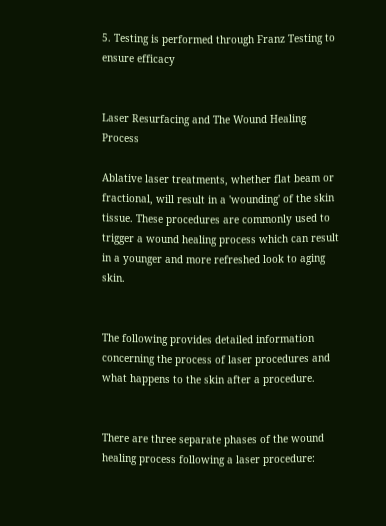5. Testing is performed through Franz Testing to ensure efficacy


Laser Resurfacing and The Wound Healing Process

Ablative laser treatments, whether flat beam or fractional, will result in a 'wounding' of the skin tissue. These procedures are commonly used to trigger a wound healing process which can result in a younger and more refreshed look to aging skin.


The following provides detailed information concerning the process of laser procedures and what happens to the skin after a procedure.


There are three separate phases of the wound healing process following a laser procedure: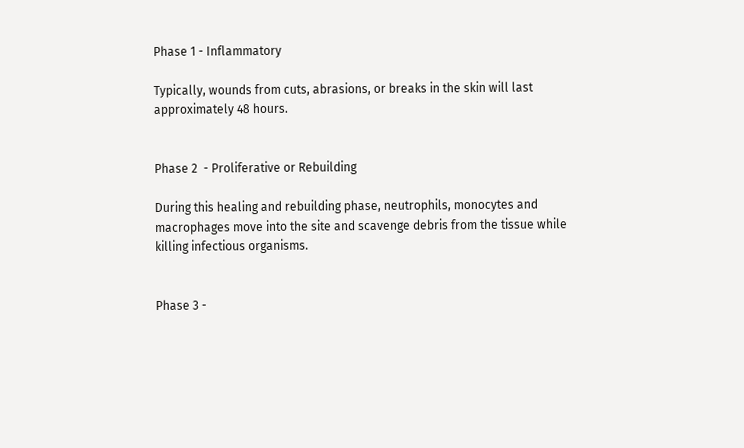Phase 1 - Inflammatory

Typically, wounds from cuts, abrasions, or breaks in the skin will last approximately 48 hours.


Phase 2  - Proliferative or Rebuilding

During this healing and rebuilding phase, neutrophils, monocytes and macrophages move into the site and scavenge debris from the tissue while killing infectious organisms.


Phase 3 -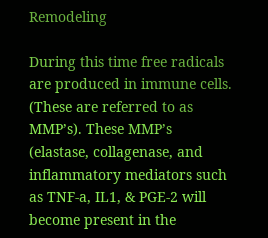Remodeling

During this time free radicals are produced in immune cells. (These are referred to as MMP’s). These MMP’s (elastase, collagenase, and inflammatory mediators such as TNF-a, IL1, & PGE-2 will become present in the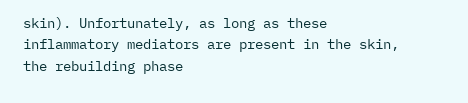skin). Unfortunately, as long as these inflammatory mediators are present in the skin, the rebuilding phase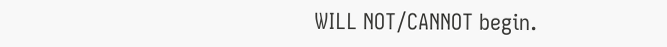WILL NOT/CANNOT begin.